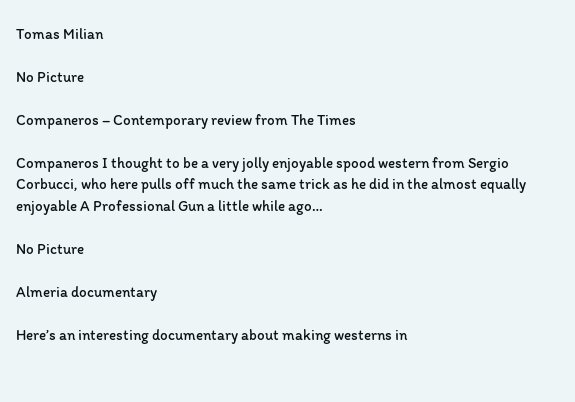Tomas Milian

No Picture

Companeros – Contemporary review from The Times

Companeros I thought to be a very jolly enjoyable spood western from Sergio Corbucci, who here pulls off much the same trick as he did in the almost equally enjoyable A Professional Gun a little while ago…

No Picture

Almeria documentary

Here’s an interesting documentary about making westerns in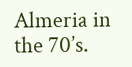Almeria in the 70’s.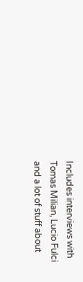Includes interviews with Tomas Milian, Lucio Fulci and a lot of stuff about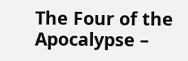The Four of the Apocalypse –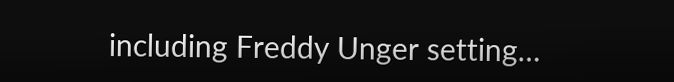including Freddy Unger setting…